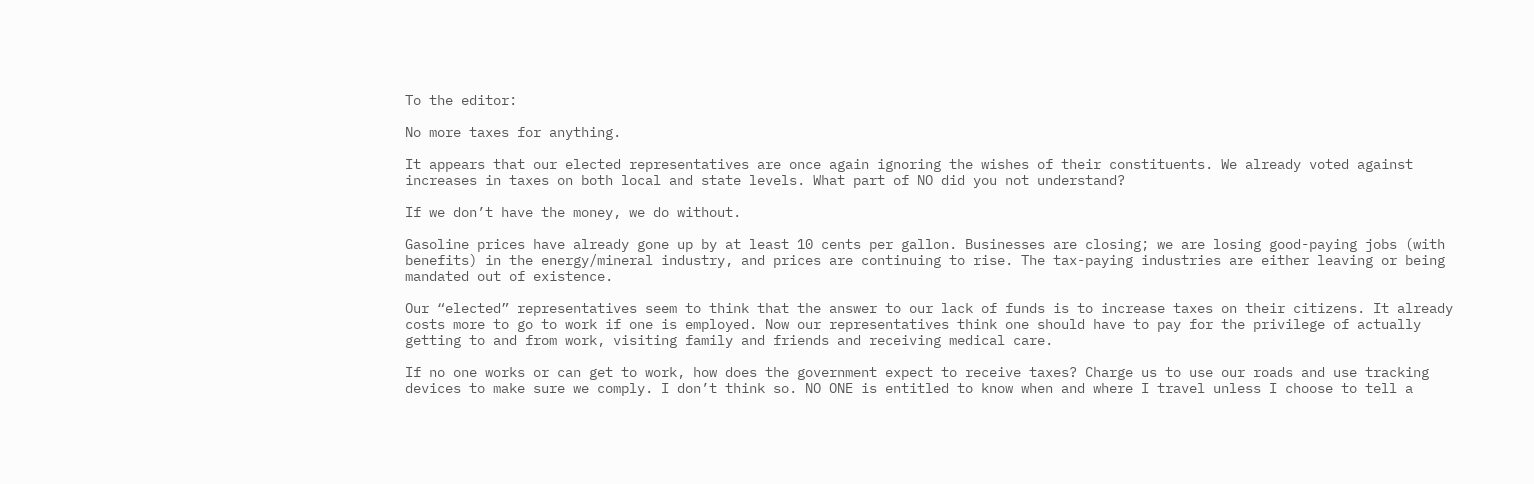To the editor:

No more taxes for anything.

It appears that our elected representatives are once again ignoring the wishes of their constituents. We already voted against increases in taxes on both local and state levels. What part of NO did you not understand?

If we don’t have the money, we do without.

Gasoline prices have already gone up by at least 10 cents per gallon. Businesses are closing; we are losing good-paying jobs (with benefits) in the energy/mineral industry, and prices are continuing to rise. The tax-paying industries are either leaving or being mandated out of existence.

Our “elected” representatives seem to think that the answer to our lack of funds is to increase taxes on their citizens. It already costs more to go to work if one is employed. Now our representatives think one should have to pay for the privilege of actually getting to and from work, visiting family and friends and receiving medical care.

If no one works or can get to work, how does the government expect to receive taxes? Charge us to use our roads and use tracking devices to make sure we comply. I don’t think so. NO ONE is entitled to know when and where I travel unless I choose to tell a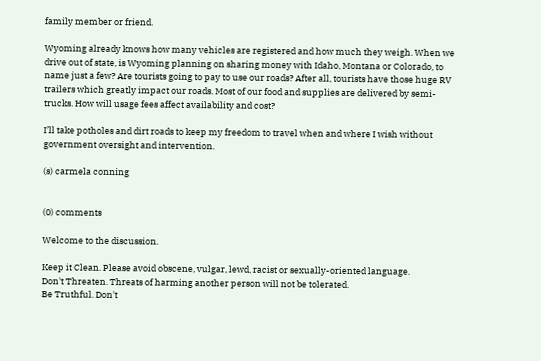family member or friend.

Wyoming already knows how many vehicles are registered and how much they weigh. When we drive out of state, is Wyoming planning on sharing money with Idaho, Montana or Colorado, to name just a few? Are tourists going to pay to use our roads? After all, tourists have those huge RV trailers which greatly impact our roads. Most of our food and supplies are delivered by semi-trucks. How will usage fees affect availability and cost?

I’ll take potholes and dirt roads to keep my freedom to travel when and where I wish without government oversight and intervention.

(s) carmela conning


(0) comments

Welcome to the discussion.

Keep it Clean. Please avoid obscene, vulgar, lewd, racist or sexually-oriented language.
Don't Threaten. Threats of harming another person will not be tolerated.
Be Truthful. Don't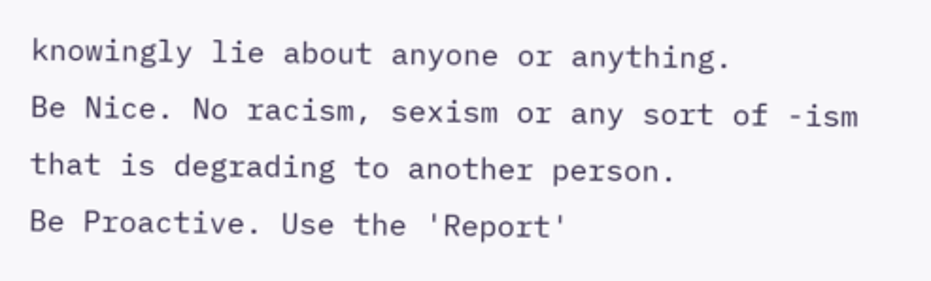knowingly lie about anyone or anything.
Be Nice. No racism, sexism or any sort of -ism that is degrading to another person.
Be Proactive. Use the 'Report'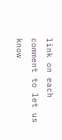link on each comment to let us know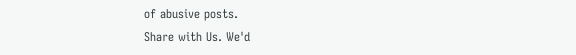of abusive posts.
Share with Us. We'd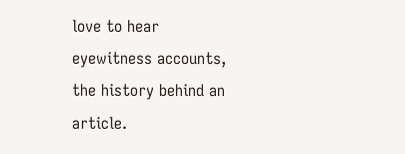love to hear eyewitness accounts, the history behind an article.